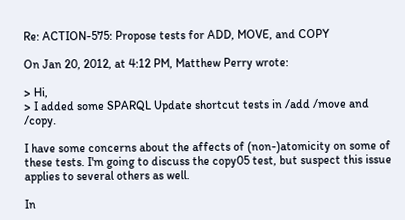Re: ACTION-575: Propose tests for ADD, MOVE, and COPY

On Jan 20, 2012, at 4:12 PM, Matthew Perry wrote:

> Hi,
> I added some SPARQL Update shortcut tests in /add /move and /copy.

I have some concerns about the affects of (non-)atomicity on some of these tests. I'm going to discuss the copy05 test, but suspect this issue applies to several others as well.

In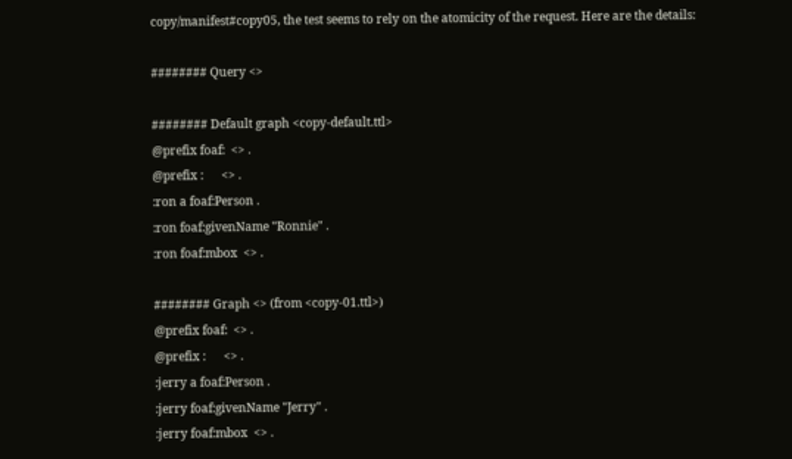copy/manifest#copy05, the test seems to rely on the atomicity of the request. Here are the details:

######## Query <>

######## Default graph <copy-default.ttl>
@prefix foaf:  <> .
@prefix :      <> .
:ron a foaf:Person .
:ron foaf:givenName "Ronnie" .
:ron foaf:mbox  <> .

######## Graph <> (from <copy-01.ttl>)
@prefix foaf:  <> .
@prefix :      <> .
:jerry a foaf:Person .
:jerry foaf:givenName "Jerry" .
:jerry foaf:mbox  <> .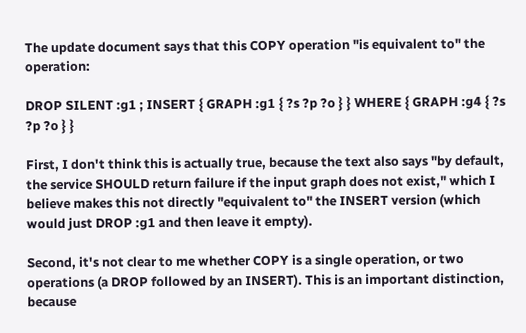The update document says that this COPY operation "is equivalent to" the operation:

DROP SILENT :g1 ; INSERT { GRAPH :g1 { ?s ?p ?o } } WHERE { GRAPH :g4 { ?s ?p ?o } }

First, I don't think this is actually true, because the text also says "by default, the service SHOULD return failure if the input graph does not exist," which I believe makes this not directly "equivalent to" the INSERT version (which would just DROP :g1 and then leave it empty).

Second, it's not clear to me whether COPY is a single operation, or two operations (a DROP followed by an INSERT). This is an important distinction, because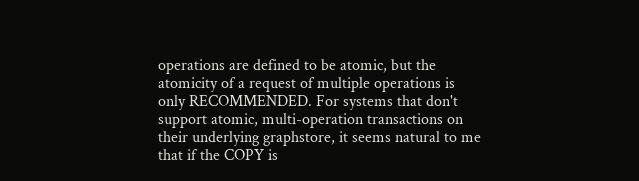operations are defined to be atomic, but the atomicity of a request of multiple operations is only RECOMMENDED. For systems that don't support atomic, multi-operation transactions on their underlying graphstore, it seems natural to me that if the COPY is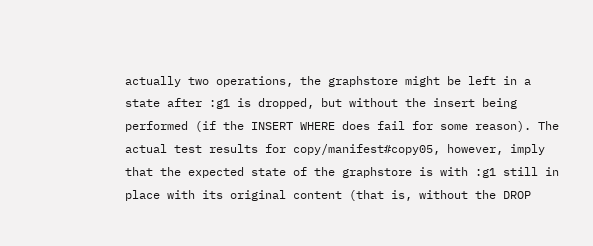actually two operations, the graphstore might be left in a state after :g1 is dropped, but without the insert being performed (if the INSERT WHERE does fail for some reason). The actual test results for copy/manifest#copy05, however, imply that the expected state of the graphstore is with :g1 still in place with its original content (that is, without the DROP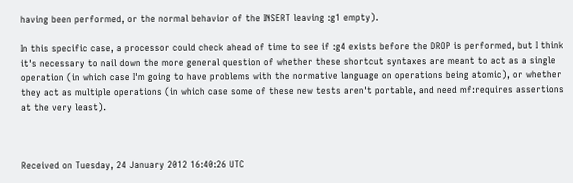having been performed, or the normal behavior of the INSERT leaving :g1 empty).

In this specific case, a processor could check ahead of time to see if :g4 exists before the DROP is performed, but I think it's necessary to nail down the more general question of whether these shortcut syntaxes are meant to act as a single operation (in which case I'm going to have problems with the normative language on operations being atomic), or whether they act as multiple operations (in which case some of these new tests aren't portable, and need mf:requires assertions at the very least).



Received on Tuesday, 24 January 2012 16:40:26 UTC